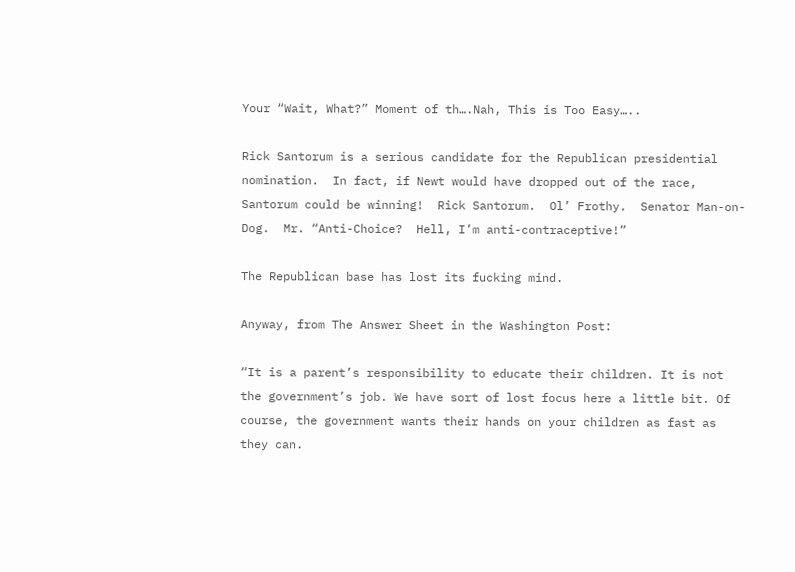Your “Wait, What?” Moment of th….Nah, This is Too Easy…..

Rick Santorum is a serious candidate for the Republican presidential nomination.  In fact, if Newt would have dropped out of the race, Santorum could be winning!  Rick Santorum.  Ol’ Frothy.  Senator Man-on-Dog.  Mr. “Anti-Choice?  Hell, I’m anti-contraceptive!”

The Republican base has lost its fucking mind.

Anyway, from The Answer Sheet in the Washington Post:

“It is a parent’s responsibility to educate their children. It is not the government’s job. We have sort of lost focus here a little bit. Of course, the government wants their hands on your children as fast as they can.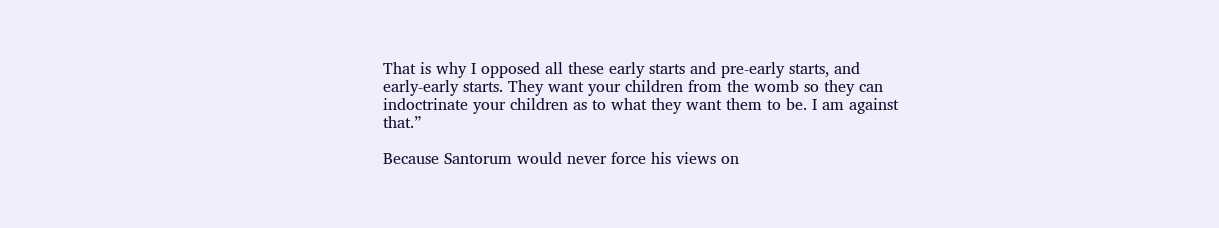That is why I opposed all these early starts and pre-early starts, and early-early starts. They want your children from the womb so they can indoctrinate your children as to what they want them to be. I am against that.”

Because Santorum would never force his views on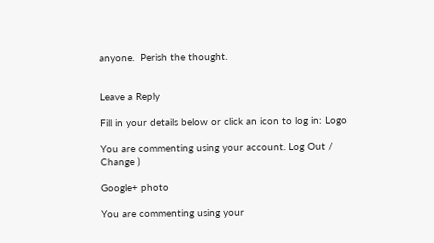anyone.  Perish the thought.


Leave a Reply

Fill in your details below or click an icon to log in: Logo

You are commenting using your account. Log Out /  Change )

Google+ photo

You are commenting using your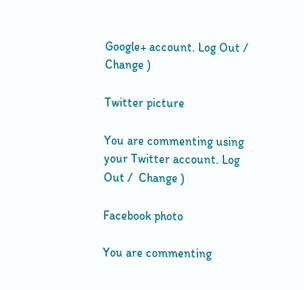Google+ account. Log Out /  Change )

Twitter picture

You are commenting using your Twitter account. Log Out /  Change )

Facebook photo

You are commenting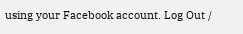using your Facebook account. Log Out /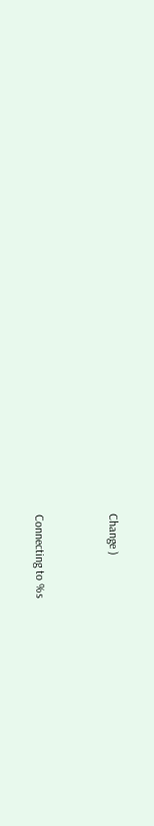Change )


Connecting to %s